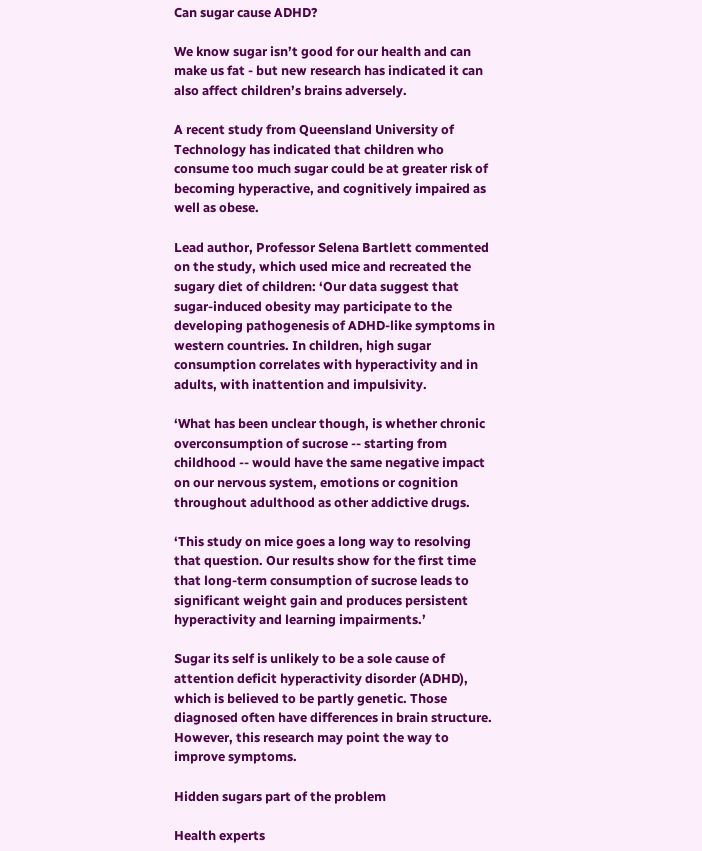Can sugar cause ADHD?

We know sugar isn’t good for our health and can make us fat - but new research has indicated it can also affect children’s brains adversely.

A recent study from Queensland University of Technology has indicated that children who consume too much sugar could be at greater risk of becoming hyperactive, and cognitively impaired as well as obese.

Lead author, Professor Selena Bartlett commented on the study, which used mice and recreated the sugary diet of children: ‘Our data suggest that sugar-induced obesity may participate to the developing pathogenesis of ADHD-like symptoms in western countries. In children, high sugar consumption correlates with hyperactivity and in adults, with inattention and impulsivity.

‘What has been unclear though, is whether chronic overconsumption of sucrose -- starting from childhood -- would have the same negative impact on our nervous system, emotions or cognition throughout adulthood as other addictive drugs.

‘This study on mice goes a long way to resolving that question. Our results show for the first time that long-term consumption of sucrose leads to significant weight gain and produces persistent hyperactivity and learning impairments.’

Sugar its self is unlikely to be a sole cause of attention deficit hyperactivity disorder (ADHD), which is believed to be partly genetic. Those diagnosed often have differences in brain structure. However, this research may point the way to improve symptoms.

Hidden sugars part of the problem

Health experts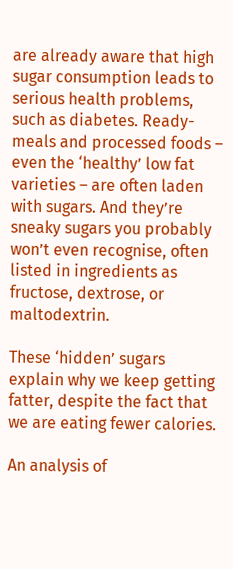are already aware that high sugar consumption leads to serious health problems, such as diabetes. Ready-meals and processed foods – even the ‘healthy’ low fat varieties – are often laden with sugars. And they’re sneaky sugars you probably won’t even recognise, often listed in ingredients as fructose, dextrose, or maltodextrin.

These ‘hidden’ sugars explain why we keep getting fatter, despite the fact that we are eating fewer calories.

An analysis of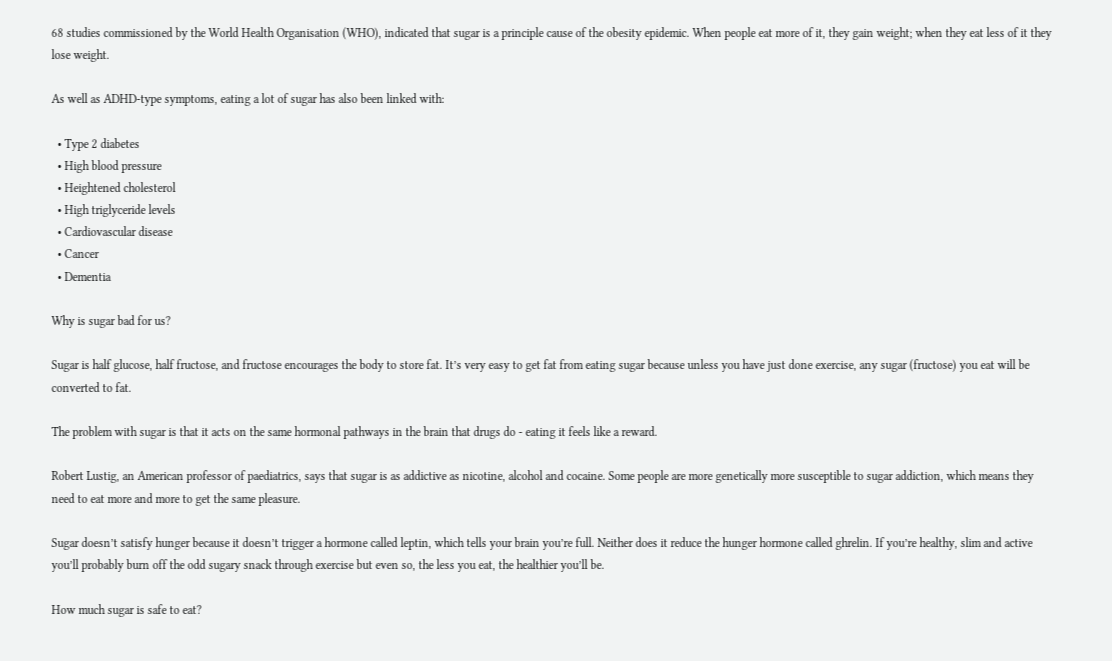68 studies commissioned by the World Health Organisation (WHO), indicated that sugar is a principle cause of the obesity epidemic. When people eat more of it, they gain weight; when they eat less of it they lose weight.

As well as ADHD-type symptoms, eating a lot of sugar has also been linked with:

  • Type 2 diabetes
  • High blood pressure
  • Heightened cholesterol
  • High triglyceride levels
  • Cardiovascular disease
  • Cancer
  • Dementia

Why is sugar bad for us?

Sugar is half glucose, half fructose, and fructose encourages the body to store fat. It’s very easy to get fat from eating sugar because unless you have just done exercise, any sugar (fructose) you eat will be converted to fat.

The problem with sugar is that it acts on the same hormonal pathways in the brain that drugs do - eating it feels like a reward.

Robert Lustig, an American professor of paediatrics, says that sugar is as addictive as nicotine, alcohol and cocaine. Some people are more genetically more susceptible to sugar addiction, which means they need to eat more and more to get the same pleasure.

Sugar doesn’t satisfy hunger because it doesn’t trigger a hormone called leptin, which tells your brain you’re full. Neither does it reduce the hunger hormone called ghrelin. If you’re healthy, slim and active you’ll probably burn off the odd sugary snack through exercise but even so, the less you eat, the healthier you’ll be.

How much sugar is safe to eat?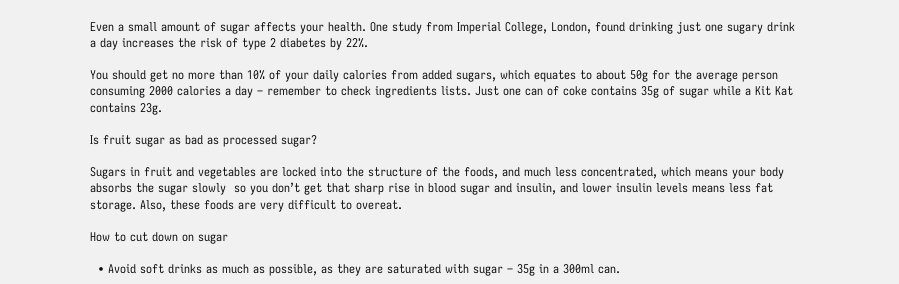Even a small amount of sugar affects your health. One study from Imperial College, London, found drinking just one sugary drink a day increases the risk of type 2 diabetes by 22%.

You should get no more than 10% of your daily calories from added sugars, which equates to about 50g for the average person consuming 2000 calories a day – remember to check ingredients lists. Just one can of coke contains 35g of sugar while a Kit Kat contains 23g.

Is fruit sugar as bad as processed sugar?

Sugars in fruit and vegetables are locked into the structure of the foods, and much less concentrated, which means your body absorbs the sugar slowly  so you don’t get that sharp rise in blood sugar and insulin, and lower insulin levels means less fat storage. Also, these foods are very difficult to overeat.

How to cut down on sugar

  • Avoid soft drinks as much as possible, as they are saturated with sugar – 35g in a 300ml can.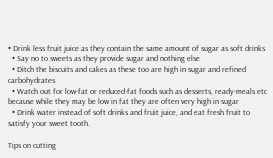• Drink less fruit juice as they contain the same amount of sugar as soft drinks
  • Say no to sweets as they provide sugar and nothing else
  • Ditch the biscuits and cakes as these too are high in sugar and refined carbohydrates
  • Watch out for low-fat or reduced-fat foods such as desserts, ready-meals etc because while they may be low in fat they are often very high in sugar
  • Drink water instead of soft drinks and fruit juice, and eat fresh fruit to satisfy your sweet tooth.

Tips on cutting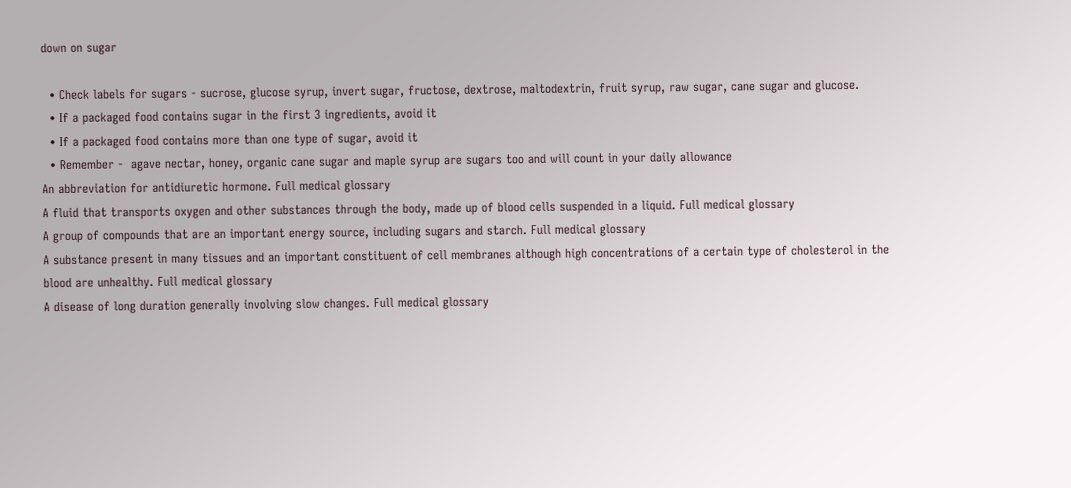down on sugar

  • Check labels for sugars - sucrose, glucose syrup, invert sugar, fructose, dextrose, maltodextrin, fruit syrup, raw sugar, cane sugar and glucose.
  • If a packaged food contains sugar in the first 3 ingredients, avoid it
  • If a packaged food contains more than one type of sugar, avoid it
  • Remember -  agave nectar, honey, organic cane sugar and maple syrup are sugars too and will count in your daily allowance
An abbreviation for antidiuretic hormone. Full medical glossary
A fluid that transports oxygen and other substances through the body, made up of blood cells suspended in a liquid. Full medical glossary
A group of compounds that are an important energy source, including sugars and starch. Full medical glossary
A substance present in many tissues and an important constituent of cell membranes although high concentrations of a certain type of cholesterol in the blood are unhealthy. Full medical glossary
A disease of long duration generally involving slow changes. Full medical glossary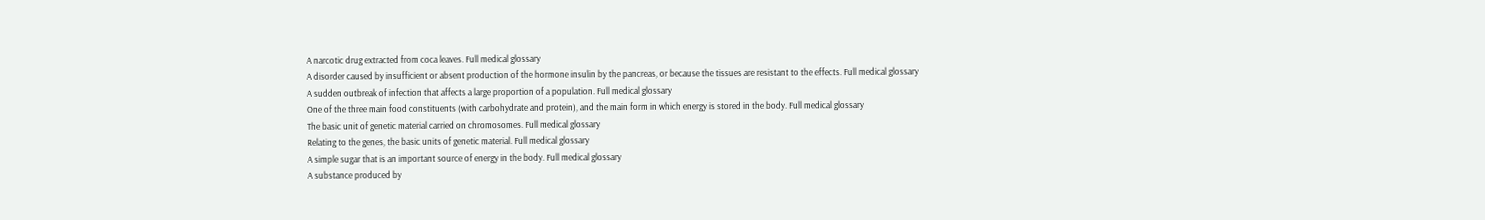A narcotic drug extracted from coca leaves. Full medical glossary
A disorder caused by insufficient or absent production of the hormone insulin by the pancreas, or because the tissues are resistant to the effects. Full medical glossary
A sudden outbreak of infection that affects a large proportion of a population. Full medical glossary
One of the three main food constituents (with carbohydrate and protein), and the main form in which energy is stored in the body. Full medical glossary
The basic unit of genetic material carried on chromosomes. Full medical glossary
Relating to the genes, the basic units of genetic material. Full medical glossary
A simple sugar that is an important source of energy in the body. Full medical glossary
A substance produced by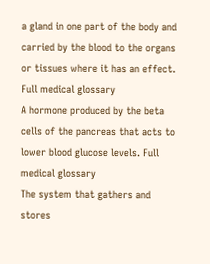a gland in one part of the body and carried by the blood to the organs or tissues where it has an effect. Full medical glossary
A hormone produced by the beta cells of the pancreas that acts to lower blood glucose levels. Full medical glossary
The system that gathers and stores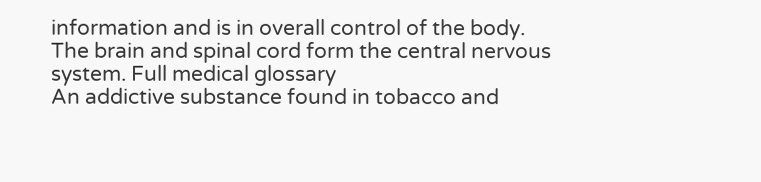information and is in overall control of the body. The brain and spinal cord form the central nervous system. Full medical glossary
An addictive substance found in tobacco and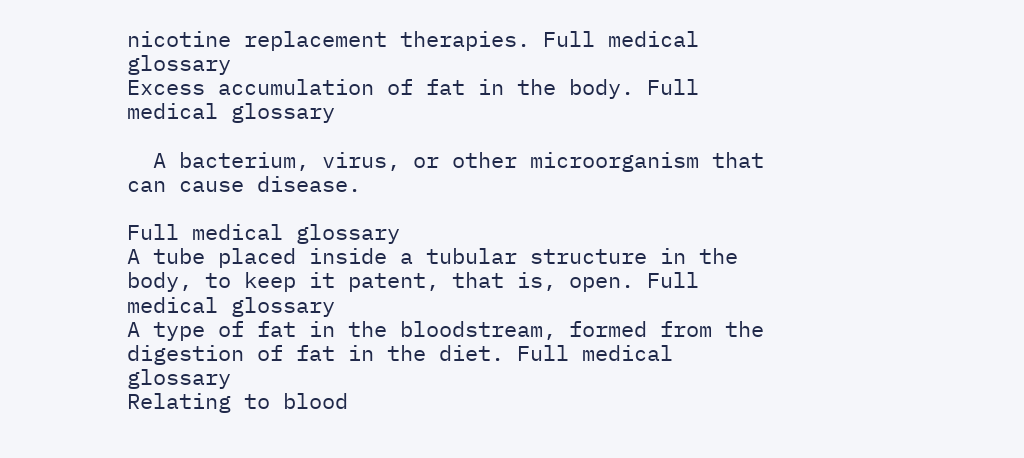nicotine replacement therapies. Full medical glossary
Excess accumulation of fat in the body. Full medical glossary

  A bacterium, virus, or other microorganism that can cause disease.

Full medical glossary
A tube placed inside a tubular structure in the body, to keep it patent, that is, open. Full medical glossary
A type of fat in the bloodstream, formed from the digestion of fat in the diet. Full medical glossary
Relating to blood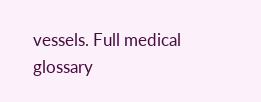vessels. Full medical glossary